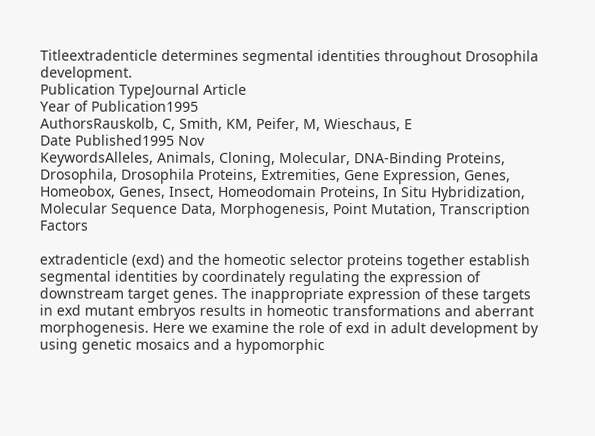Titleextradenticle determines segmental identities throughout Drosophila development.
Publication TypeJournal Article
Year of Publication1995
AuthorsRauskolb, C, Smith, KM, Peifer, M, Wieschaus, E
Date Published1995 Nov
KeywordsAlleles, Animals, Cloning, Molecular, DNA-Binding Proteins, Drosophila, Drosophila Proteins, Extremities, Gene Expression, Genes, Homeobox, Genes, Insect, Homeodomain Proteins, In Situ Hybridization, Molecular Sequence Data, Morphogenesis, Point Mutation, Transcription Factors

extradenticle (exd) and the homeotic selector proteins together establish segmental identities by coordinately regulating the expression of downstream target genes. The inappropriate expression of these targets in exd mutant embryos results in homeotic transformations and aberrant morphogenesis. Here we examine the role of exd in adult development by using genetic mosaics and a hypomorphic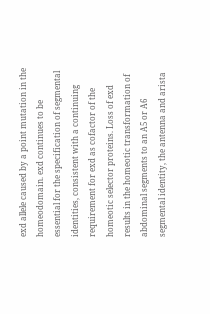exd allele caused by a point mutation in the homeodomain. exd continues to be essential for the specification of segmental identities, consistent with a continuing requirement for exd as cofactor of the homeotic selector proteins. Loss of exd results in the homeotic transformation of abdominal segments to an A5 or A6 segmental identity, the antenna and arista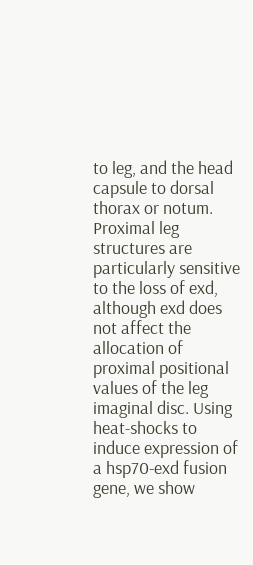to leg, and the head capsule to dorsal thorax or notum. Proximal leg structures are particularly sensitive to the loss of exd, although exd does not affect the allocation of proximal positional values of the leg imaginal disc. Using heat-shocks to induce expression of a hsp70-exd fusion gene, we show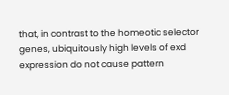that, in contrast to the homeotic selector genes, ubiquitously high levels of exd expression do not cause pattern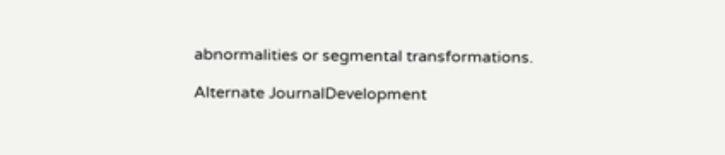abnormalities or segmental transformations.

Alternate JournalDevelopment